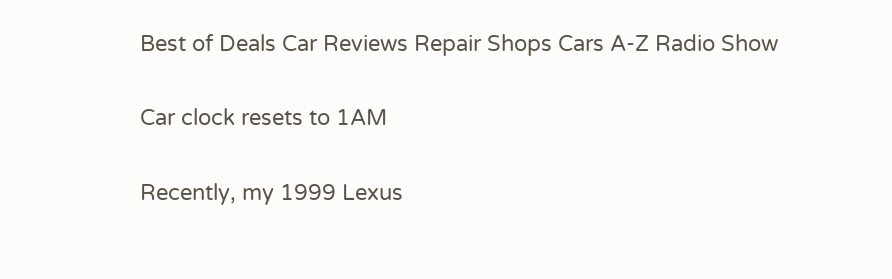Best of Deals Car Reviews Repair Shops Cars A-Z Radio Show

Car clock resets to 1AM

Recently, my 1999 Lexus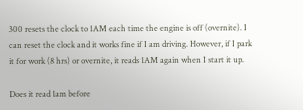300 resets the clock to 1AM each time the engine is off (overnite). I can reset the clock and it works fine if I am driving. However, if I park it for work (8 hrs) or overnite, it reads 1AM again when I start it up.

Does it read 1am before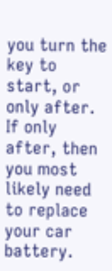you turn the key to start, or only after. If only after, then you most likely need to replace your car battery.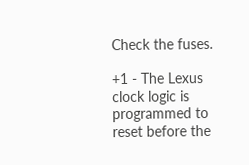Check the fuses.

+1 - The Lexus clock logic is programmed to reset before the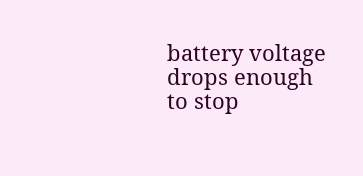battery voltage drops enough to stop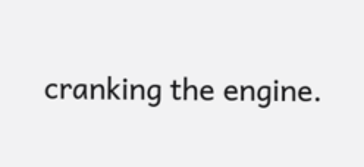cranking the engine.